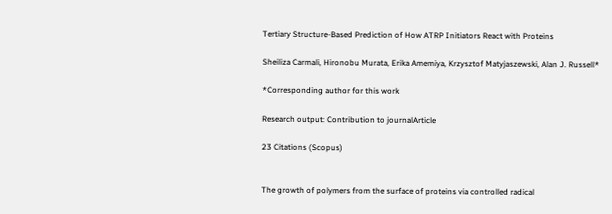Tertiary Structure-Based Prediction of How ATRP Initiators React with Proteins

Sheiliza Carmali, Hironobu Murata, Erika Amemiya, Krzysztof Matyjaszewski, Alan J. Russell*

*Corresponding author for this work

Research output: Contribution to journalArticle

23 Citations (Scopus)


The growth of polymers from the surface of proteins via controlled radical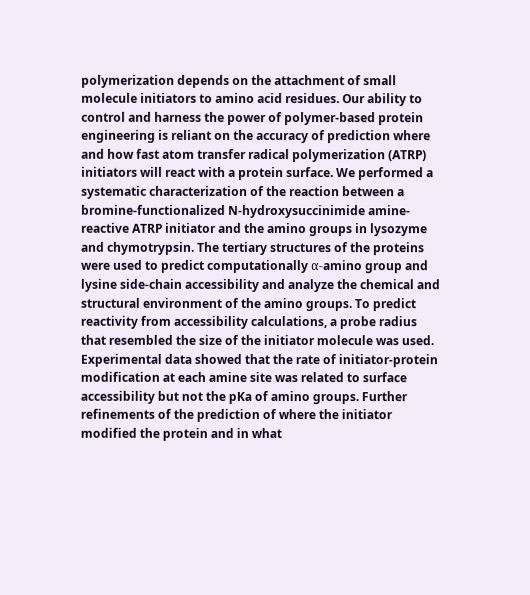polymerization depends on the attachment of small molecule initiators to amino acid residues. Our ability to control and harness the power of polymer-based protein engineering is reliant on the accuracy of prediction where and how fast atom transfer radical polymerization (ATRP) initiators will react with a protein surface. We performed a systematic characterization of the reaction between a bromine-functionalized N-hydroxysuccinimide amine-reactive ATRP initiator and the amino groups in lysozyme and chymotrypsin. The tertiary structures of the proteins were used to predict computationally α-amino group and lysine side-chain accessibility and analyze the chemical and structural environment of the amino groups. To predict reactivity from accessibility calculations, a probe radius that resembled the size of the initiator molecule was used. Experimental data showed that the rate of initiator-protein modification at each amine site was related to surface accessibility but not the pKa of amino groups. Further refinements of the prediction of where the initiator modified the protein and in what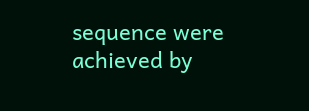sequence were achieved by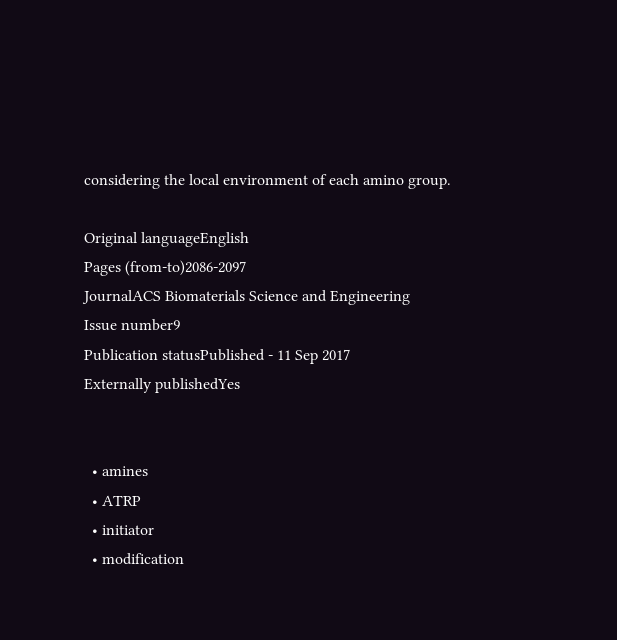considering the local environment of each amino group.

Original languageEnglish
Pages (from-to)2086-2097
JournalACS Biomaterials Science and Engineering
Issue number9
Publication statusPublished - 11 Sep 2017
Externally publishedYes


  • amines
  • ATRP
  • initiator
  • modification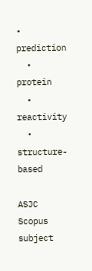• prediction
  • protein
  • reactivity
  • structure-based

ASJC Scopus subject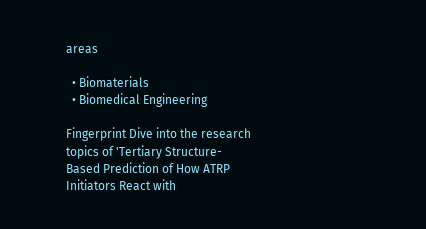areas

  • Biomaterials
  • Biomedical Engineering

Fingerprint Dive into the research topics of 'Tertiary Structure-Based Prediction of How ATRP Initiators React with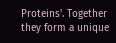Proteins'. Together they form a unique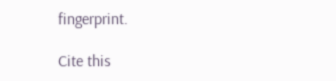fingerprint.

Cite this